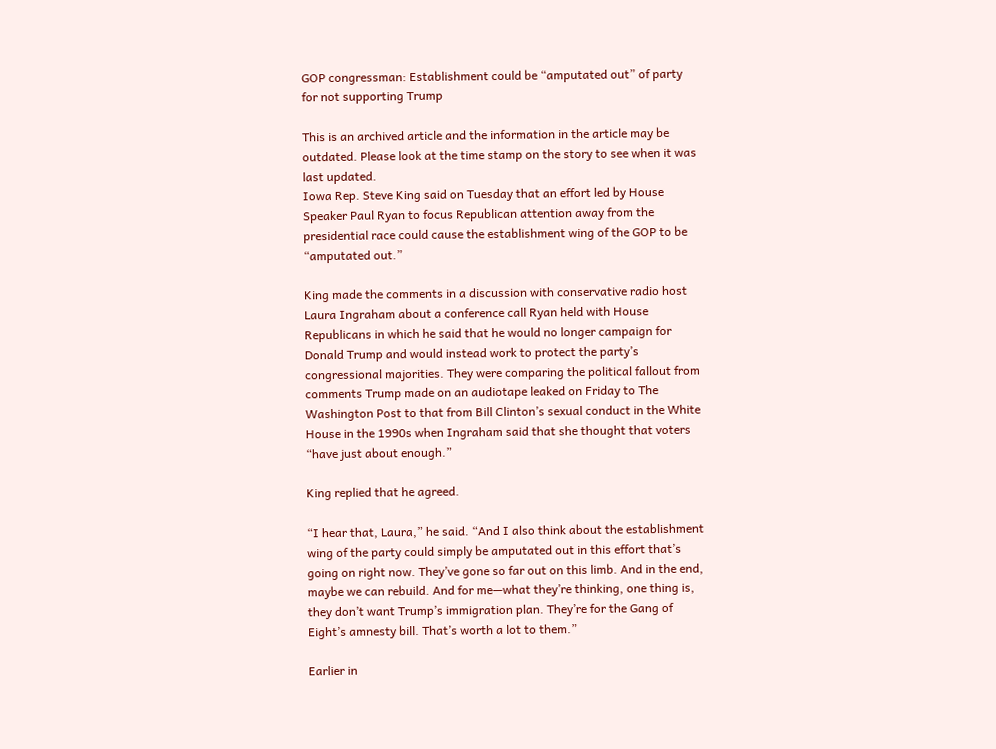GOP congressman: Establishment could be “amputated out” of party for not supporting Trump

This is an archived article and the information in the article may be outdated. Please look at the time stamp on the story to see when it was last updated.
Iowa Rep. Steve King said on Tuesday that an effort led by House Speaker Paul Ryan to focus Republican attention away from the presidential race could cause the establishment wing of the GOP to be “amputated out.”

King made the comments in a discussion with conservative radio host Laura Ingraham about a conference call Ryan held with House Republicans in which he said that he would no longer campaign for Donald Trump and would instead work to protect the party’s congressional majorities. They were comparing the political fallout from comments Trump made on an audiotape leaked on Friday to The Washington Post to that from Bill Clinton’s sexual conduct in the White House in the 1990s when Ingraham said that she thought that voters “have just about enough.”

King replied that he agreed.

“I hear that, Laura,” he said. “And I also think about the establishment wing of the party could simply be amputated out in this effort that’s going on right now. They’ve gone so far out on this limb. And in the end, maybe we can rebuild. And for me—what they’re thinking, one thing is, they don’t want Trump’s immigration plan. They’re for the Gang of Eight’s amnesty bill. That’s worth a lot to them.”

Earlier in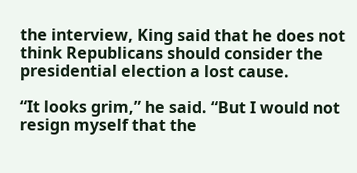the interview, King said that he does not think Republicans should consider the presidential election a lost cause.

“It looks grim,” he said. “But I would not resign myself that the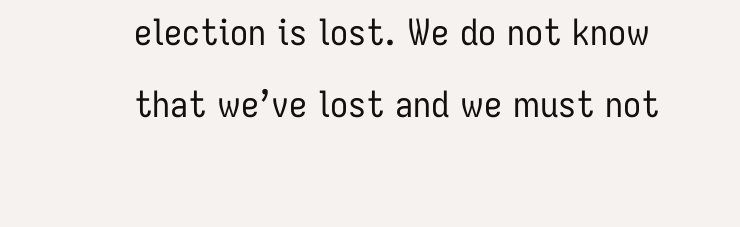election is lost. We do not know that we’ve lost and we must not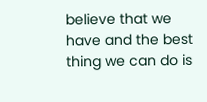believe that we have and the best thing we can do is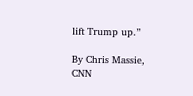lift Trump up.”

By Chris Massie, CNN